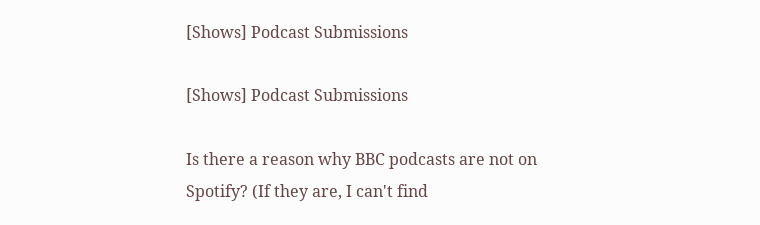[Shows] Podcast Submissions

[Shows] Podcast Submissions

Is there a reason why BBC podcasts are not on Spotify? (If they are, I can't find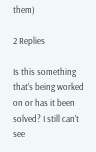them)

2 Replies

Is this something that's being worked on or has it been solved? I still can't see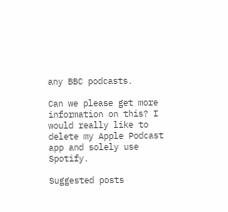any BBC podcasts.

Can we please get more information on this? I would really like to delete my Apple Podcast app and solely use Spotify.

Suggested posts